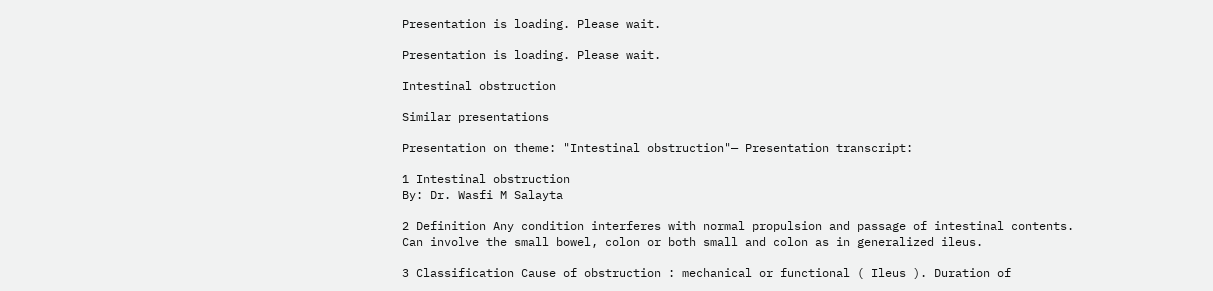Presentation is loading. Please wait.

Presentation is loading. Please wait.

Intestinal obstruction

Similar presentations

Presentation on theme: "Intestinal obstruction"— Presentation transcript:

1 Intestinal obstruction
By: Dr. Wasfi M Salayta

2 Definition Any condition interferes with normal propulsion and passage of intestinal contents. Can involve the small bowel, colon or both small and colon as in generalized ileus.

3 Classification Cause of obstruction : mechanical or functional ( Ileus ). Duration of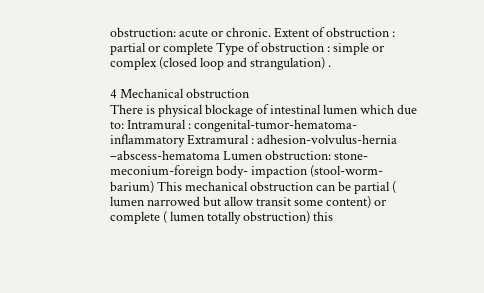obstruction: acute or chronic. Extent of obstruction : partial or complete Type of obstruction : simple or complex (closed loop and strangulation) .

4 Mechanical obstruction
There is physical blockage of intestinal lumen which due to: Intramural : congenital-tumor-hematoma-inflammatory Extramural : adhesion-volvulus-hernia –abscess-hematoma Lumen obstruction: stone-meconium-foreign body- impaction (stool-worm-barium) This mechanical obstruction can be partial ( lumen narrowed but allow transit some content) or complete ( lumen totally obstruction) this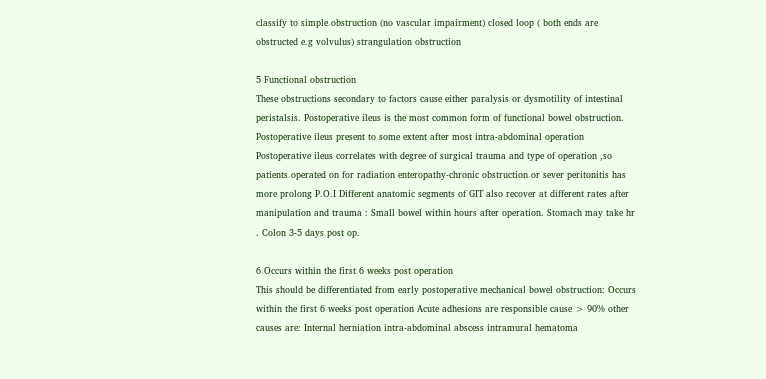classify to simple obstruction (no vascular impairment) closed loop ( both ends are obstructed e.g volvulus) strangulation obstruction

5 Functional obstruction
These obstructions secondary to factors cause either paralysis or dysmotility of intestinal peristalsis. Postoperative ileus is the most common form of functional bowel obstruction. Postoperative ileus present to some extent after most intra-abdominal operation Postoperative ileus correlates with degree of surgical trauma and type of operation ,so patients operated on for radiation enteropathy-chronic obstruction or sever peritonitis has more prolong P.O.I Different anatomic segments of GIT also recover at different rates after manipulation and trauma : Small bowel within hours after operation. Stomach may take hr . Colon 3-5 days post op.

6 Occurs within the first 6 weeks post operation
This should be differentiated from early postoperative mechanical bowel obstruction: Occurs within the first 6 weeks post operation Acute adhesions are responsible cause > 90% other causes are: Internal herniation intra-abdominal abscess intramural hematoma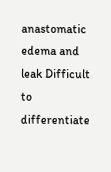anastomatic edema and leak Difficult to differentiate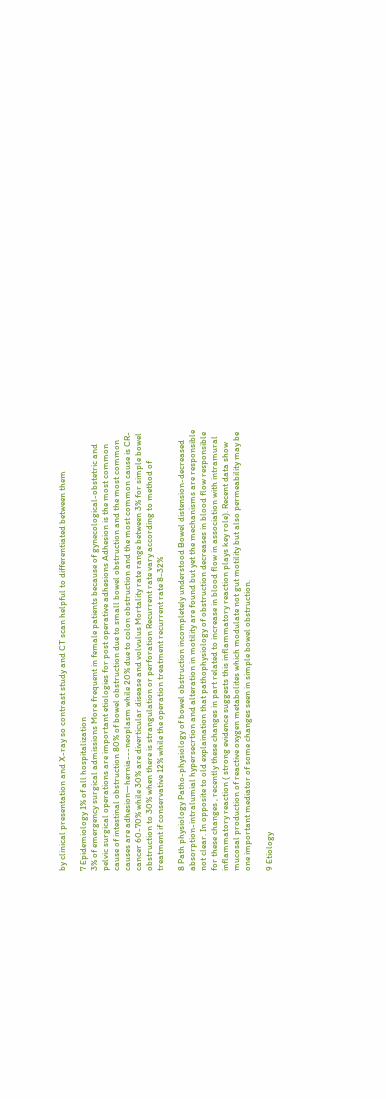by clinical presentation and X-ray so contrast study and CT scan helpful to differentiated between them

7 Epidemiology 1% of all hospitalization
3% of emergency surgical admissions More frequent in female patients because of gynecological-obstetric and pelvic surgical operations are important etiologies for post operative adhesions Adhesion is the most common cause of intestinal obstruction 80% of bowel obstruction due to small bowel obstruction and the most common causes are adhesion—hernia---neoplasm while 20% due to colon obstruction and the most common cause is CR-cancer 60-70% while 30% are diverticular disease and volvulus Mortality rate range between 3% for simple bowel obstruction to 30% when there is strangulation or perforation Recurrent rate vary according to method of treatment if conservative 12% while the operation treatment recurrent rate 8-32%

8 Path physiology Patho-physiology of bowel obstruction incompletely understood Bowel distension-decreased absorption-intralumial hypersecrtion and alteration in motility are found but yet the mechanisms are responsible not clear. In opposite to old explaination that pathophysiology of obstruction decreases in blood flow responsible for these changes , recently these changes in part related to increase in blood flow in association with intramural inflammatory reaction ( strong evidence suggests this inflammatory reaction plays key role). Recent data show mucosal production of reactive oxygen metabolites which modulate not gut motility but also permeability may be one important mediator of some changes seen in simple bowel obstruction.

9 Etiology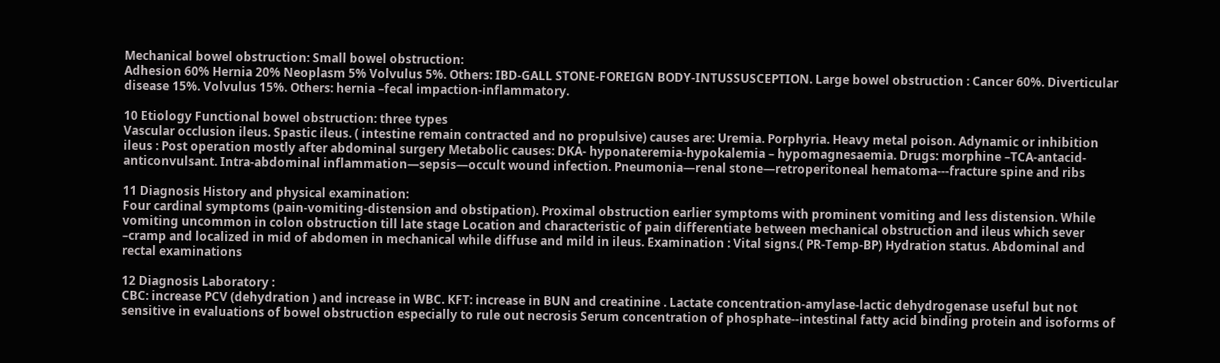Mechanical bowel obstruction: Small bowel obstruction:
Adhesion 60% Hernia 20% Neoplasm 5% Volvulus 5%. Others: IBD-GALL STONE-FOREIGN BODY-INTUSSUSCEPTION. Large bowel obstruction : Cancer 60%. Diverticular disease 15%. Volvulus 15%. Others: hernia –fecal impaction-inflammatory.

10 Etiology Functional bowel obstruction: three types
Vascular occlusion ileus. Spastic ileus. ( intestine remain contracted and no propulsive) causes are: Uremia. Porphyria. Heavy metal poison. Adynamic or inhibition ileus : Post operation mostly after abdominal surgery Metabolic causes: DKA- hyponateremia-hypokalemia – hypomagnesaemia. Drugs: morphine –TCA-antacid-anticonvulsant. Intra-abdominal inflammation—sepsis—occult wound infection. Pneumonia—renal stone—retroperitoneal hematoma---fracture spine and ribs

11 Diagnosis History and physical examination:
Four cardinal symptoms (pain-vomiting-distension and obstipation). Proximal obstruction earlier symptoms with prominent vomiting and less distension. While vomiting uncommon in colon obstruction till late stage Location and characteristic of pain differentiate between mechanical obstruction and ileus which sever –cramp and localized in mid of abdomen in mechanical while diffuse and mild in ileus. Examination : Vital signs.( PR-Temp-BP) Hydration status. Abdominal and rectal examinations

12 Diagnosis Laboratory :
CBC: increase PCV (dehydration ) and increase in WBC. KFT: increase in BUN and creatinine . Lactate concentration-amylase-lactic dehydrogenase useful but not sensitive in evaluations of bowel obstruction especially to rule out necrosis Serum concentration of phosphate--intestinal fatty acid binding protein and isoforms of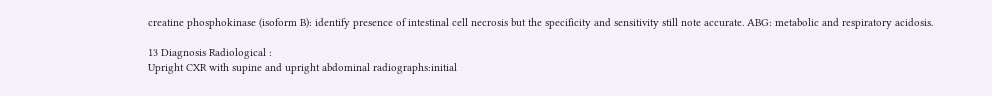creatine phosphokinase (isoform B): identify presence of intestinal cell necrosis but the specificity and sensitivity still note accurate. ABG: metabolic and respiratory acidosis.

13 Diagnosis Radiological :
Upright CXR with supine and upright abdominal radiographs:initial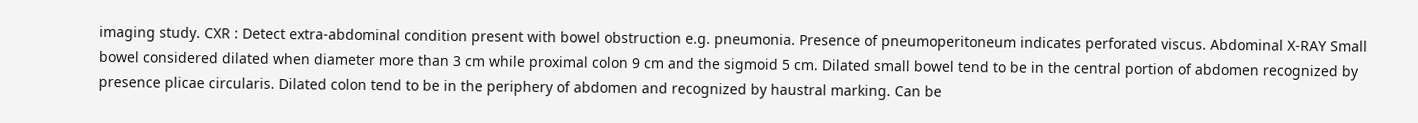imaging study. CXR : Detect extra-abdominal condition present with bowel obstruction e.g. pneumonia. Presence of pneumoperitoneum indicates perforated viscus. Abdominal X-RAY Small bowel considered dilated when diameter more than 3 cm while proximal colon 9 cm and the sigmoid 5 cm. Dilated small bowel tend to be in the central portion of abdomen recognized by presence plicae circularis. Dilated colon tend to be in the periphery of abdomen and recognized by haustral marking. Can be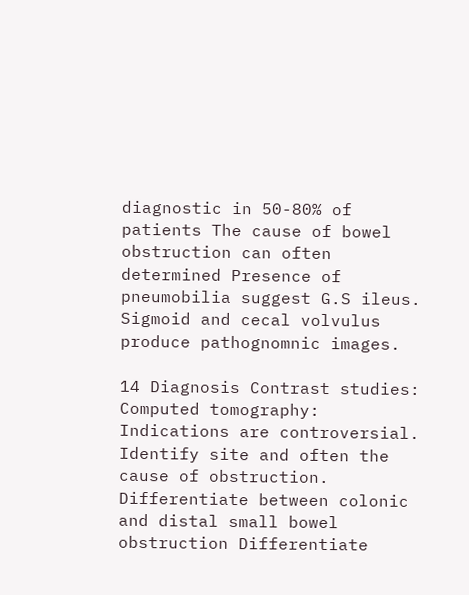diagnostic in 50-80% of patients The cause of bowel obstruction can often determined Presence of pneumobilia suggest G.S ileus. Sigmoid and cecal volvulus produce pathognomnic images.

14 Diagnosis Contrast studies: Computed tomography:
Indications are controversial. Identify site and often the cause of obstruction. Differentiate between colonic and distal small bowel obstruction Differentiate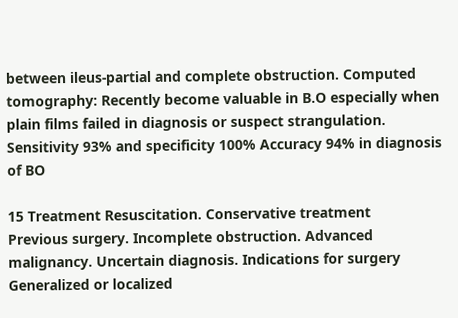between ileus-partial and complete obstruction. Computed tomography: Recently become valuable in B.O especially when plain films failed in diagnosis or suspect strangulation. Sensitivity 93% and specificity 100% Accuracy 94% in diagnosis of BO

15 Treatment Resuscitation. Conservative treatment
Previous surgery. Incomplete obstruction. Advanced malignancy. Uncertain diagnosis. Indications for surgery Generalized or localized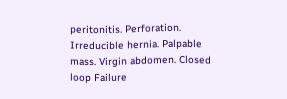peritonitis. Perforation. Irreducible hernia. Palpable mass. Virgin abdomen. Closed loop Failure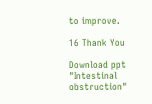to improve.

16 Thank You

Download ppt "Intestinal obstruction"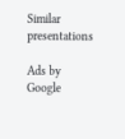Similar presentations

Ads by Google